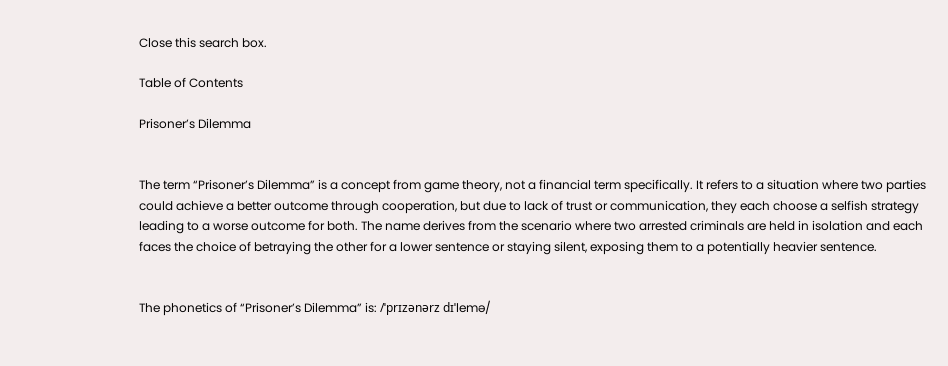Close this search box.

Table of Contents

Prisoner’s Dilemma


The term “Prisoner’s Dilemma” is a concept from game theory, not a financial term specifically. It refers to a situation where two parties could achieve a better outcome through cooperation, but due to lack of trust or communication, they each choose a selfish strategy leading to a worse outcome for both. The name derives from the scenario where two arrested criminals are held in isolation and each faces the choice of betraying the other for a lower sentence or staying silent, exposing them to a potentially heavier sentence.


The phonetics of “Prisoner’s Dilemma” is: /ˈprɪzənərz dɪˈlemə/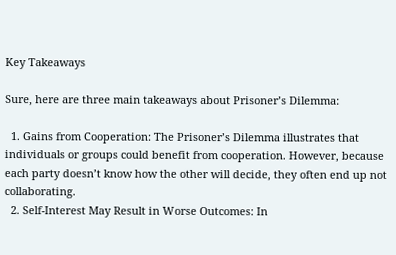Key Takeaways

Sure, here are three main takeaways about Prisoner’s Dilemma:

  1. Gains from Cooperation: The Prisoner’s Dilemma illustrates that individuals or groups could benefit from cooperation. However, because each party doesn’t know how the other will decide, they often end up not collaborating.
  2. Self-Interest May Result in Worse Outcomes: In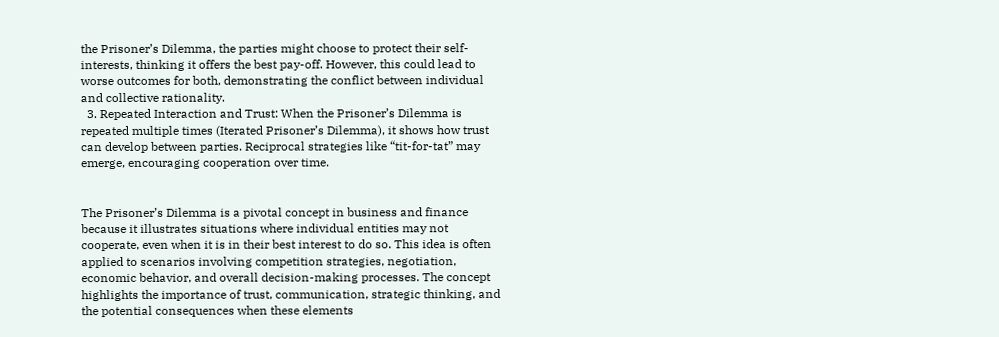the Prisoner’s Dilemma, the parties might choose to protect their self-interests, thinking it offers the best pay-off. However, this could lead to worse outcomes for both, demonstrating the conflict between individual and collective rationality.
  3. Repeated Interaction and Trust: When the Prisoner’s Dilemma is repeated multiple times (Iterated Prisoner’s Dilemma), it shows how trust can develop between parties. Reciprocal strategies like “tit-for-tat” may emerge, encouraging cooperation over time.


The Prisoner’s Dilemma is a pivotal concept in business and finance because it illustrates situations where individual entities may not cooperate, even when it is in their best interest to do so. This idea is often applied to scenarios involving competition strategies, negotiation, economic behavior, and overall decision-making processes. The concept highlights the importance of trust, communication, strategic thinking, and the potential consequences when these elements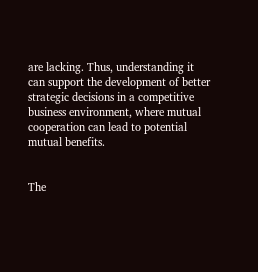are lacking. Thus, understanding it can support the development of better strategic decisions in a competitive business environment, where mutual cooperation can lead to potential mutual benefits.


The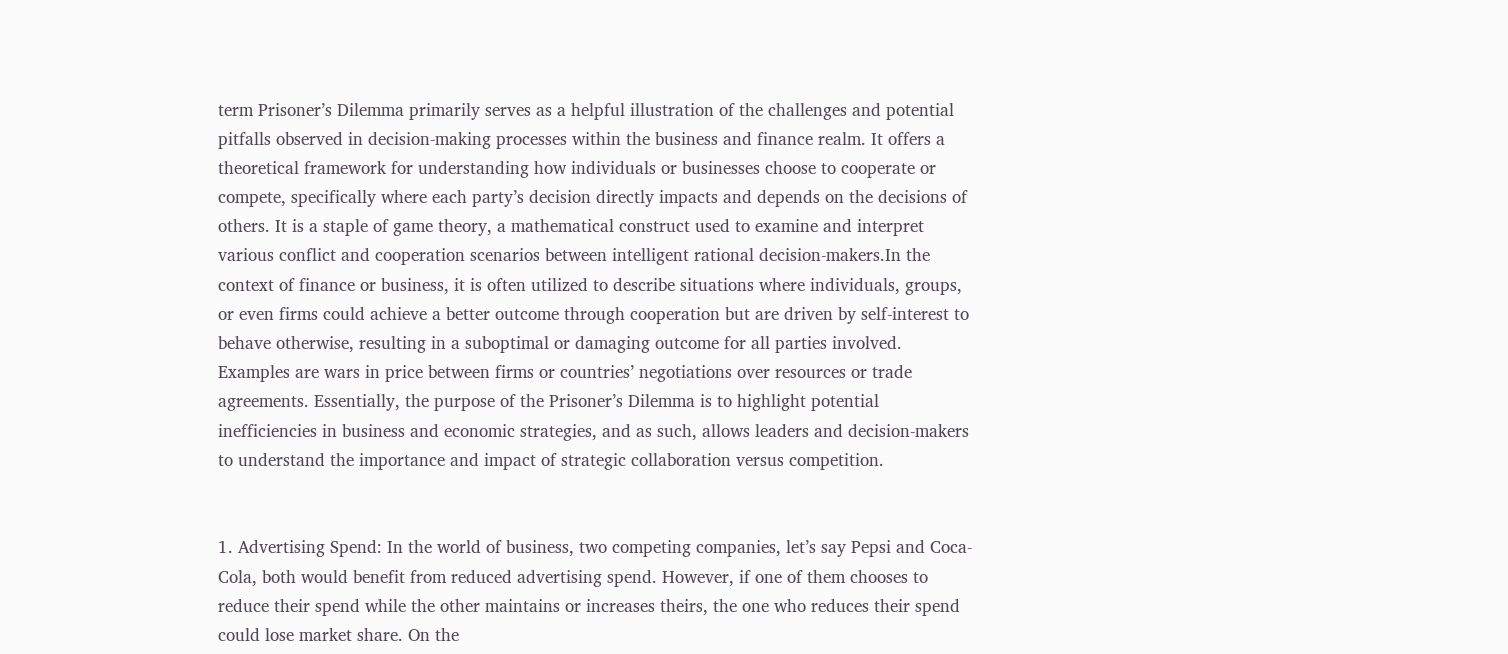term Prisoner’s Dilemma primarily serves as a helpful illustration of the challenges and potential pitfalls observed in decision-making processes within the business and finance realm. It offers a theoretical framework for understanding how individuals or businesses choose to cooperate or compete, specifically where each party’s decision directly impacts and depends on the decisions of others. It is a staple of game theory, a mathematical construct used to examine and interpret various conflict and cooperation scenarios between intelligent rational decision-makers.In the context of finance or business, it is often utilized to describe situations where individuals, groups, or even firms could achieve a better outcome through cooperation but are driven by self-interest to behave otherwise, resulting in a suboptimal or damaging outcome for all parties involved. Examples are wars in price between firms or countries’ negotiations over resources or trade agreements. Essentially, the purpose of the Prisoner’s Dilemma is to highlight potential inefficiencies in business and economic strategies, and as such, allows leaders and decision-makers to understand the importance and impact of strategic collaboration versus competition.


1. Advertising Spend: In the world of business, two competing companies, let’s say Pepsi and Coca-Cola, both would benefit from reduced advertising spend. However, if one of them chooses to reduce their spend while the other maintains or increases theirs, the one who reduces their spend could lose market share. On the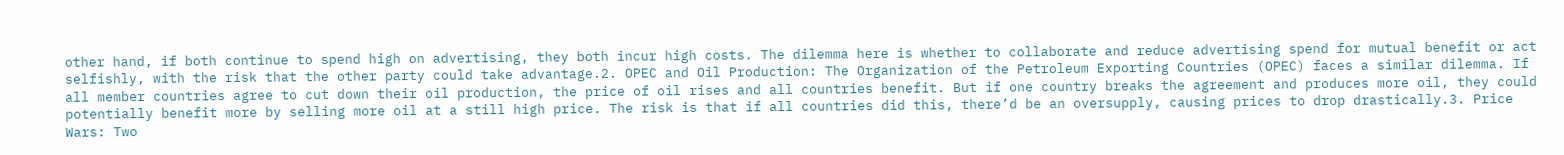other hand, if both continue to spend high on advertising, they both incur high costs. The dilemma here is whether to collaborate and reduce advertising spend for mutual benefit or act selfishly, with the risk that the other party could take advantage.2. OPEC and Oil Production: The Organization of the Petroleum Exporting Countries (OPEC) faces a similar dilemma. If all member countries agree to cut down their oil production, the price of oil rises and all countries benefit. But if one country breaks the agreement and produces more oil, they could potentially benefit more by selling more oil at a still high price. The risk is that if all countries did this, there’d be an oversupply, causing prices to drop drastically.3. Price Wars: Two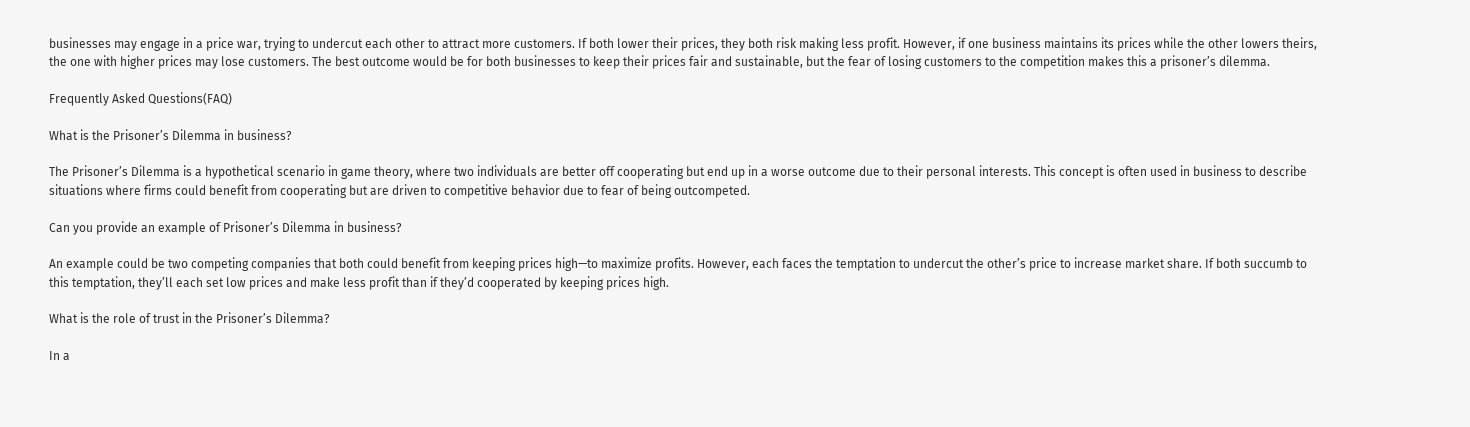businesses may engage in a price war, trying to undercut each other to attract more customers. If both lower their prices, they both risk making less profit. However, if one business maintains its prices while the other lowers theirs, the one with higher prices may lose customers. The best outcome would be for both businesses to keep their prices fair and sustainable, but the fear of losing customers to the competition makes this a prisoner’s dilemma.

Frequently Asked Questions(FAQ)

What is the Prisoner’s Dilemma in business?

The Prisoner’s Dilemma is a hypothetical scenario in game theory, where two individuals are better off cooperating but end up in a worse outcome due to their personal interests. This concept is often used in business to describe situations where firms could benefit from cooperating but are driven to competitive behavior due to fear of being outcompeted.

Can you provide an example of Prisoner’s Dilemma in business?

An example could be two competing companies that both could benefit from keeping prices high—to maximize profits. However, each faces the temptation to undercut the other’s price to increase market share. If both succumb to this temptation, they’ll each set low prices and make less profit than if they’d cooperated by keeping prices high.

What is the role of trust in the Prisoner’s Dilemma?

In a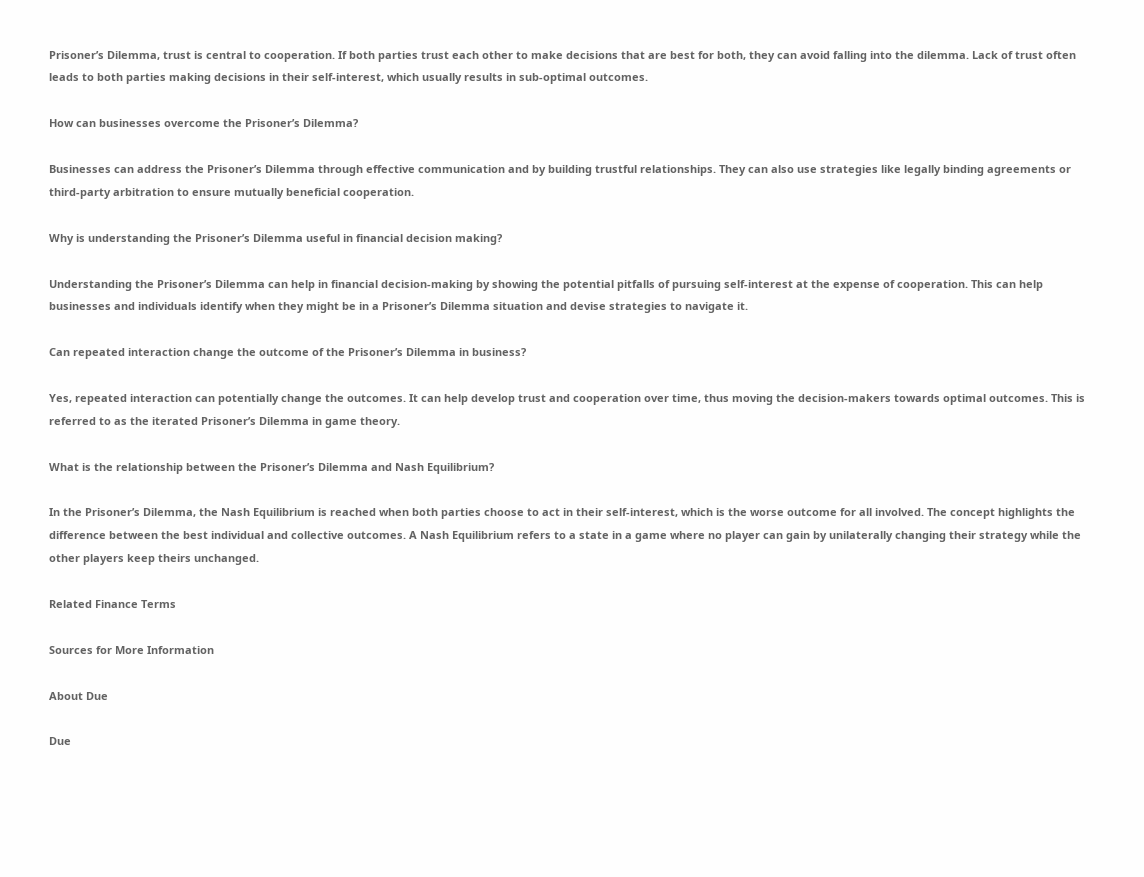Prisoner’s Dilemma, trust is central to cooperation. If both parties trust each other to make decisions that are best for both, they can avoid falling into the dilemma. Lack of trust often leads to both parties making decisions in their self-interest, which usually results in sub-optimal outcomes.

How can businesses overcome the Prisoner’s Dilemma?

Businesses can address the Prisoner’s Dilemma through effective communication and by building trustful relationships. They can also use strategies like legally binding agreements or third-party arbitration to ensure mutually beneficial cooperation.

Why is understanding the Prisoner’s Dilemma useful in financial decision making?

Understanding the Prisoner’s Dilemma can help in financial decision-making by showing the potential pitfalls of pursuing self-interest at the expense of cooperation. This can help businesses and individuals identify when they might be in a Prisoner’s Dilemma situation and devise strategies to navigate it.

Can repeated interaction change the outcome of the Prisoner’s Dilemma in business?

Yes, repeated interaction can potentially change the outcomes. It can help develop trust and cooperation over time, thus moving the decision-makers towards optimal outcomes. This is referred to as the iterated Prisoner’s Dilemma in game theory.

What is the relationship between the Prisoner’s Dilemma and Nash Equilibrium?

In the Prisoner’s Dilemma, the Nash Equilibrium is reached when both parties choose to act in their self-interest, which is the worse outcome for all involved. The concept highlights the difference between the best individual and collective outcomes. A Nash Equilibrium refers to a state in a game where no player can gain by unilaterally changing their strategy while the other players keep theirs unchanged.

Related Finance Terms

Sources for More Information

About Due

Due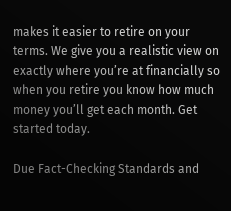makes it easier to retire on your terms. We give you a realistic view on exactly where you’re at financially so when you retire you know how much money you’ll get each month. Get started today.

Due Fact-Checking Standards and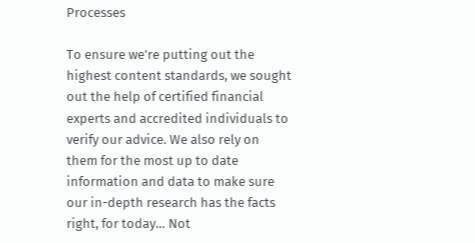Processes

To ensure we’re putting out the highest content standards, we sought out the help of certified financial experts and accredited individuals to verify our advice. We also rely on them for the most up to date information and data to make sure our in-depth research has the facts right, for today… Not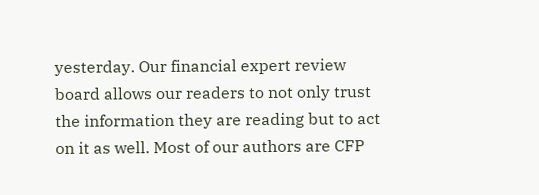yesterday. Our financial expert review board allows our readers to not only trust the information they are reading but to act on it as well. Most of our authors are CFP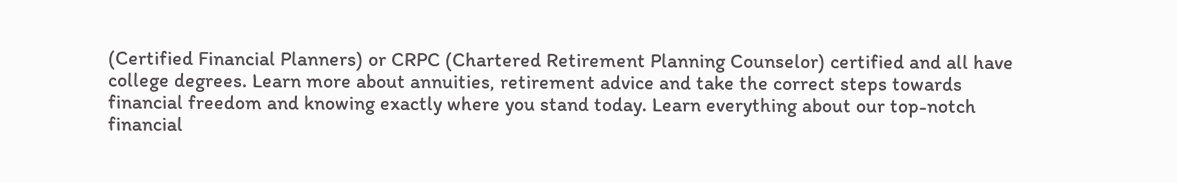(Certified Financial Planners) or CRPC (Chartered Retirement Planning Counselor) certified and all have college degrees. Learn more about annuities, retirement advice and take the correct steps towards financial freedom and knowing exactly where you stand today. Learn everything about our top-notch financial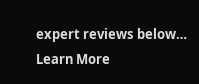expert reviews below… Learn More